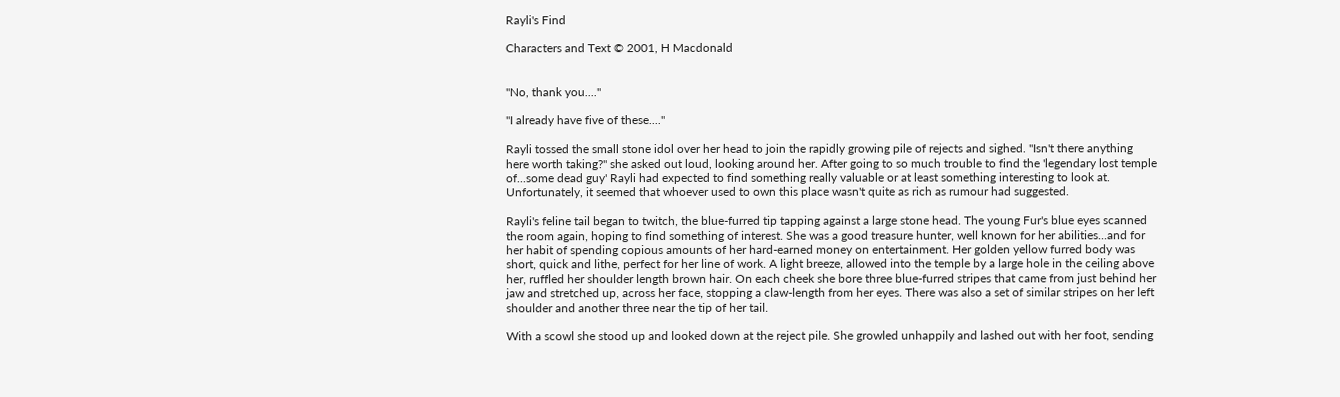Rayli's Find

Characters and Text © 2001, H Macdonald


"No, thank you...."

"I already have five of these...."

Rayli tossed the small stone idol over her head to join the rapidly growing pile of rejects and sighed. "Isn't there anything here worth taking?" she asked out loud, looking around her. After going to so much trouble to find the 'legendary lost temple of...some dead guy' Rayli had expected to find something really valuable or at least something interesting to look at. Unfortunately, it seemed that whoever used to own this place wasn't quite as rich as rumour had suggested.

Rayli's feline tail began to twitch, the blue-furred tip tapping against a large stone head. The young Fur's blue eyes scanned the room again, hoping to find something of interest. She was a good treasure hunter, well known for her abilities...and for her habit of spending copious amounts of her hard-earned money on entertainment. Her golden yellow furred body was short, quick and lithe, perfect for her line of work. A light breeze, allowed into the temple by a large hole in the ceiling above her, ruffled her shoulder length brown hair. On each cheek she bore three blue-furred stripes that came from just behind her jaw and stretched up, across her face, stopping a claw-length from her eyes. There was also a set of similar stripes on her left shoulder and another three near the tip of her tail.

With a scowl she stood up and looked down at the reject pile. She growled unhappily and lashed out with her foot, sending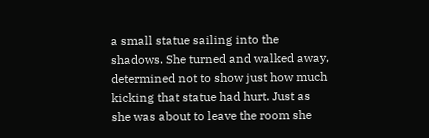a small statue sailing into the shadows. She turned and walked away, determined not to show just how much kicking that statue had hurt. Just as she was about to leave the room she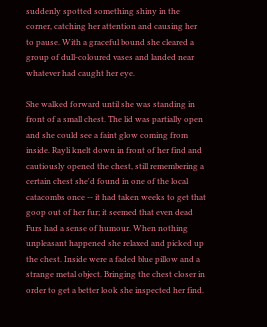suddenly spotted something shiny in the corner, catching her attention and causing her to pause. With a graceful bound she cleared a group of dull-coloured vases and landed near whatever had caught her eye.

She walked forward until she was standing in front of a small chest. The lid was partially open and she could see a faint glow coming from inside. Rayli knelt down in front of her find and cautiously opened the chest, still remembering a certain chest she'd found in one of the local catacombs once -- it had taken weeks to get that goop out of her fur; it seemed that even dead Furs had a sense of humour. When nothing unpleasant happened she relaxed and picked up the chest. Inside were a faded blue pillow and a strange metal object. Bringing the chest closer in order to get a better look she inspected her find.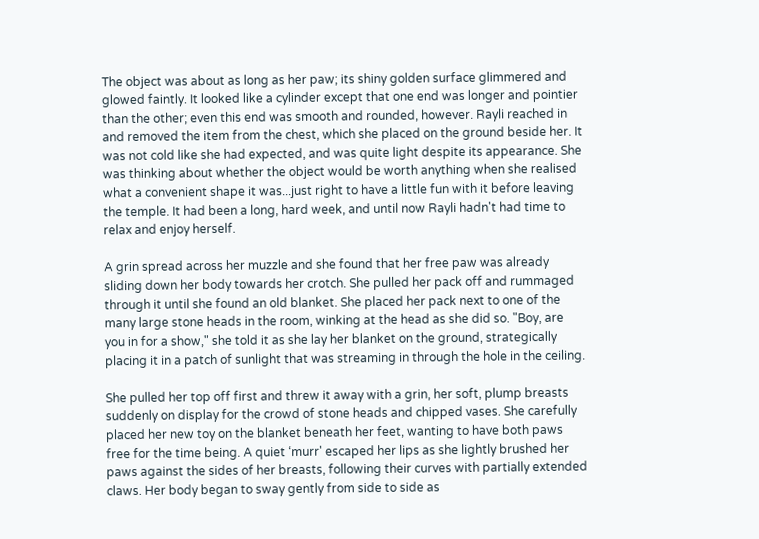The object was about as long as her paw; its shiny golden surface glimmered and glowed faintly. It looked like a cylinder except that one end was longer and pointier than the other; even this end was smooth and rounded, however. Rayli reached in and removed the item from the chest, which she placed on the ground beside her. It was not cold like she had expected, and was quite light despite its appearance. She was thinking about whether the object would be worth anything when she realised what a convenient shape it was...just right to have a little fun with it before leaving the temple. It had been a long, hard week, and until now Rayli hadn't had time to relax and enjoy herself.

A grin spread across her muzzle and she found that her free paw was already sliding down her body towards her crotch. She pulled her pack off and rummaged through it until she found an old blanket. She placed her pack next to one of the many large stone heads in the room, winking at the head as she did so. "Boy, are you in for a show," she told it as she lay her blanket on the ground, strategically placing it in a patch of sunlight that was streaming in through the hole in the ceiling.

She pulled her top off first and threw it away with a grin, her soft, plump breasts suddenly on display for the crowd of stone heads and chipped vases. She carefully placed her new toy on the blanket beneath her feet, wanting to have both paws free for the time being. A quiet ‘murr' escaped her lips as she lightly brushed her paws against the sides of her breasts, following their curves with partially extended claws. Her body began to sway gently from side to side as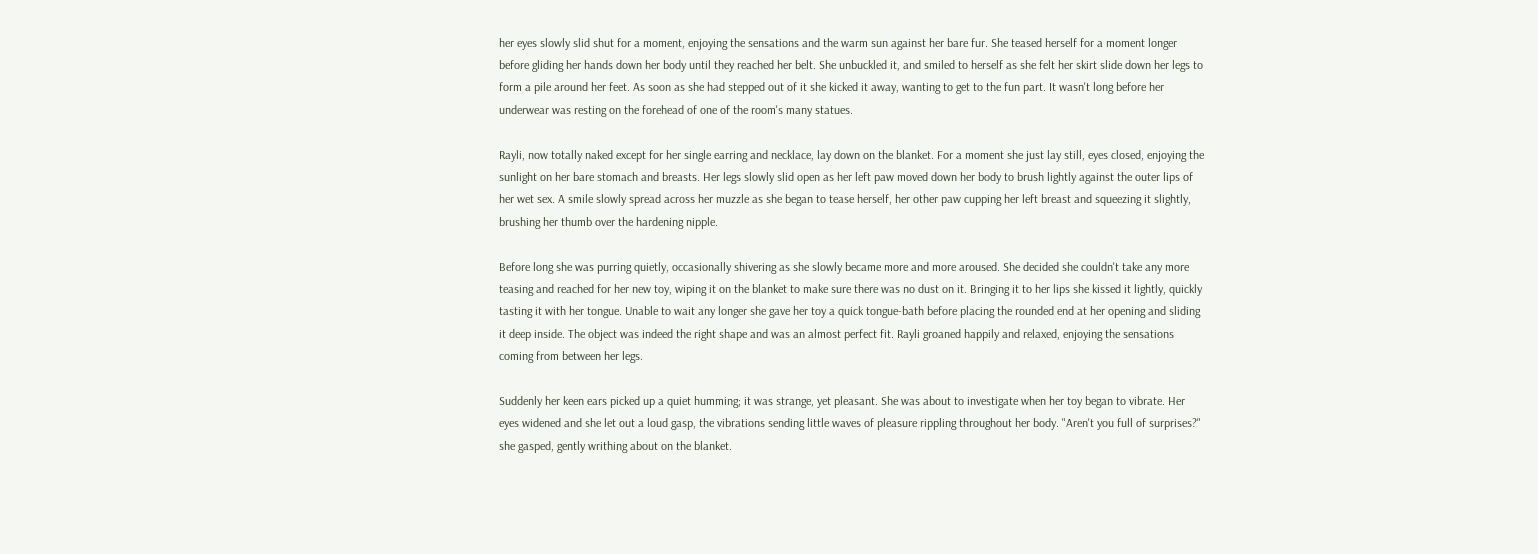her eyes slowly slid shut for a moment, enjoying the sensations and the warm sun against her bare fur. She teased herself for a moment longer before gliding her hands down her body until they reached her belt. She unbuckled it, and smiled to herself as she felt her skirt slide down her legs to form a pile around her feet. As soon as she had stepped out of it she kicked it away, wanting to get to the fun part. It wasn't long before her underwear was resting on the forehead of one of the room's many statues.

Rayli, now totally naked except for her single earring and necklace, lay down on the blanket. For a moment she just lay still, eyes closed, enjoying the sunlight on her bare stomach and breasts. Her legs slowly slid open as her left paw moved down her body to brush lightly against the outer lips of her wet sex. A smile slowly spread across her muzzle as she began to tease herself, her other paw cupping her left breast and squeezing it slightly, brushing her thumb over the hardening nipple.

Before long she was purring quietly, occasionally shivering as she slowly became more and more aroused. She decided she couldn't take any more teasing and reached for her new toy, wiping it on the blanket to make sure there was no dust on it. Bringing it to her lips she kissed it lightly, quickly tasting it with her tongue. Unable to wait any longer she gave her toy a quick tongue-bath before placing the rounded end at her opening and sliding it deep inside. The object was indeed the right shape and was an almost perfect fit. Rayli groaned happily and relaxed, enjoying the sensations coming from between her legs.

Suddenly her keen ears picked up a quiet humming; it was strange, yet pleasant. She was about to investigate when her toy began to vibrate. Her eyes widened and she let out a loud gasp, the vibrations sending little waves of pleasure rippling throughout her body. "Aren't you full of surprises?" she gasped, gently writhing about on the blanket.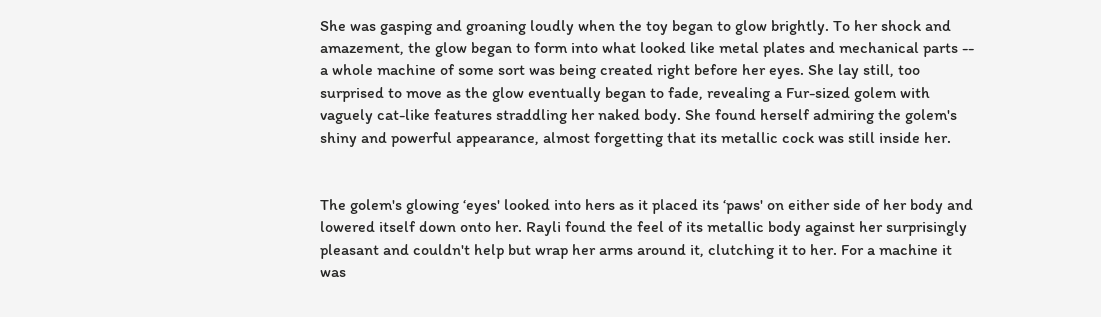She was gasping and groaning loudly when the toy began to glow brightly. To her shock and amazement, the glow began to form into what looked like metal plates and mechanical parts -- a whole machine of some sort was being created right before her eyes. She lay still, too surprised to move as the glow eventually began to fade, revealing a Fur-sized golem with vaguely cat-like features straddling her naked body. She found herself admiring the golem's shiny and powerful appearance, almost forgetting that its metallic cock was still inside her.


The golem's glowing ‘eyes' looked into hers as it placed its ‘paws' on either side of her body and lowered itself down onto her. Rayli found the feel of its metallic body against her surprisingly pleasant and couldn't help but wrap her arms around it, clutching it to her. For a machine it was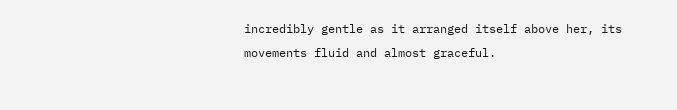incredibly gentle as it arranged itself above her, its movements fluid and almost graceful.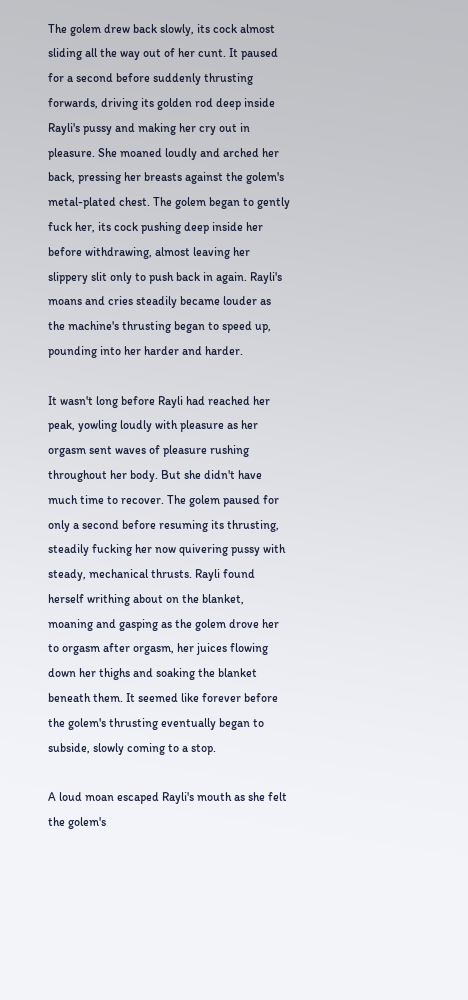The golem drew back slowly, its cock almost sliding all the way out of her cunt. It paused for a second before suddenly thrusting forwards, driving its golden rod deep inside Rayli's pussy and making her cry out in pleasure. She moaned loudly and arched her back, pressing her breasts against the golem's metal-plated chest. The golem began to gently fuck her, its cock pushing deep inside her before withdrawing, almost leaving her slippery slit only to push back in again. Rayli's moans and cries steadily became louder as the machine's thrusting began to speed up, pounding into her harder and harder.

It wasn't long before Rayli had reached her peak, yowling loudly with pleasure as her orgasm sent waves of pleasure rushing throughout her body. But she didn't have much time to recover. The golem paused for only a second before resuming its thrusting, steadily fucking her now quivering pussy with steady, mechanical thrusts. Rayli found herself writhing about on the blanket, moaning and gasping as the golem drove her to orgasm after orgasm, her juices flowing down her thighs and soaking the blanket beneath them. It seemed like forever before the golem's thrusting eventually began to subside, slowly coming to a stop.

A loud moan escaped Rayli's mouth as she felt the golem's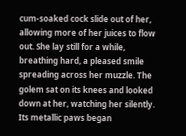cum-soaked cock slide out of her, allowing more of her juices to flow out. She lay still for a while, breathing hard, a pleased smile spreading across her muzzle. The golem sat on its knees and looked down at her, watching her silently. Its metallic paws began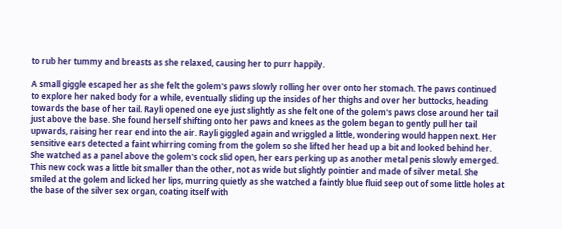to rub her tummy and breasts as she relaxed, causing her to purr happily.

A small giggle escaped her as she felt the golem's paws slowly rolling her over onto her stomach. The paws continued to explore her naked body for a while, eventually sliding up the insides of her thighs and over her buttocks, heading towards the base of her tail. Rayli opened one eye just slightly as she felt one of the golem's paws close around her tail just above the base. She found herself shifting onto her paws and knees as the golem began to gently pull her tail upwards, raising her rear end into the air. Rayli giggled again and wriggled a little, wondering would happen next. Her sensitive ears detected a faint whirring coming from the golem so she lifted her head up a bit and looked behind her. She watched as a panel above the golem's cock slid open, her ears perking up as another metal penis slowly emerged. This new cock was a little bit smaller than the other, not as wide but slightly pointier and made of silver metal. She smiled at the golem and licked her lips, murring quietly as she watched a faintly blue fluid seep out of some little holes at the base of the silver sex organ, coating itself with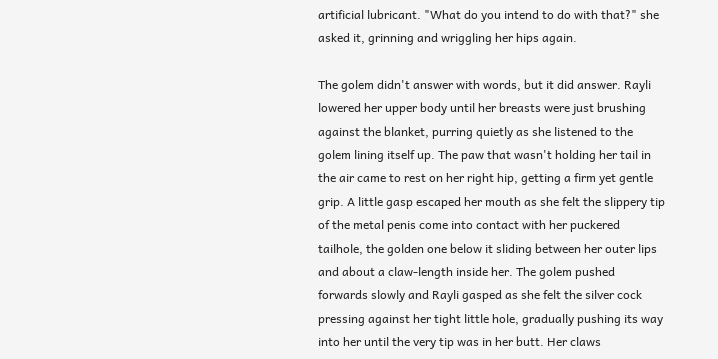artificial lubricant. "What do you intend to do with that?" she asked it, grinning and wriggling her hips again.

The golem didn't answer with words, but it did answer. Rayli lowered her upper body until her breasts were just brushing against the blanket, purring quietly as she listened to the golem lining itself up. The paw that wasn't holding her tail in the air came to rest on her right hip, getting a firm yet gentle grip. A little gasp escaped her mouth as she felt the slippery tip of the metal penis come into contact with her puckered tailhole, the golden one below it sliding between her outer lips and about a claw-length inside her. The golem pushed forwards slowly and Rayli gasped as she felt the silver cock pressing against her tight little hole, gradually pushing its way into her until the very tip was in her butt. Her claws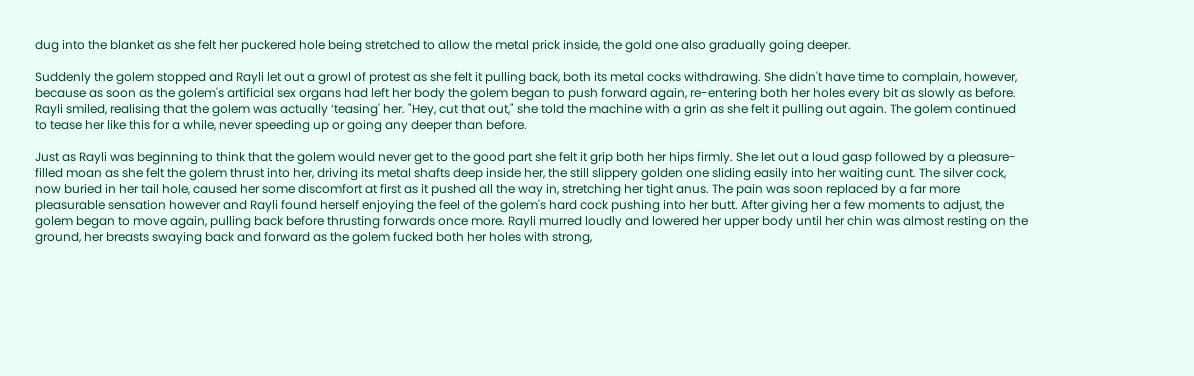dug into the blanket as she felt her puckered hole being stretched to allow the metal prick inside, the gold one also gradually going deeper.

Suddenly the golem stopped and Rayli let out a growl of protest as she felt it pulling back, both its metal cocks withdrawing. She didn't have time to complain, however, because as soon as the golem's artificial sex organs had left her body the golem began to push forward again, re-entering both her holes every bit as slowly as before. Rayli smiled, realising that the golem was actually ‘teasing' her. "Hey, cut that out," she told the machine with a grin as she felt it pulling out again. The golem continued to tease her like this for a while, never speeding up or going any deeper than before.

Just as Rayli was beginning to think that the golem would never get to the good part she felt it grip both her hips firmly. She let out a loud gasp followed by a pleasure-filled moan as she felt the golem thrust into her, driving its metal shafts deep inside her, the still slippery golden one sliding easily into her waiting cunt. The silver cock, now buried in her tail hole, caused her some discomfort at first as it pushed all the way in, stretching her tight anus. The pain was soon replaced by a far more pleasurable sensation however and Rayli found herself enjoying the feel of the golem's hard cock pushing into her butt. After giving her a few moments to adjust, the golem began to move again, pulling back before thrusting forwards once more. Rayli murred loudly and lowered her upper body until her chin was almost resting on the ground, her breasts swaying back and forward as the golem fucked both her holes with strong,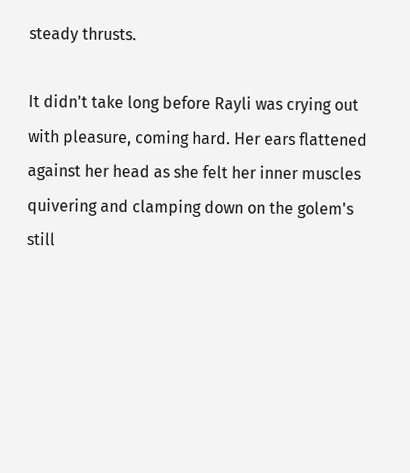steady thrusts.

It didn't take long before Rayli was crying out with pleasure, coming hard. Her ears flattened against her head as she felt her inner muscles quivering and clamping down on the golem's still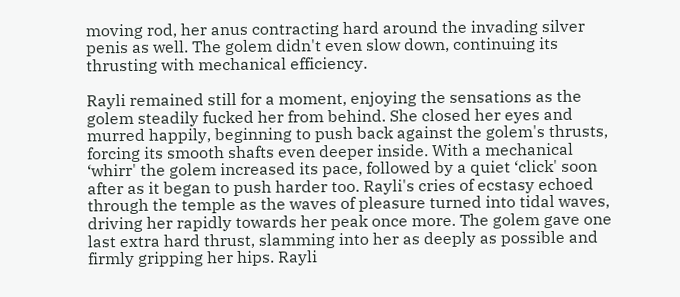moving rod, her anus contracting hard around the invading silver penis as well. The golem didn't even slow down, continuing its thrusting with mechanical efficiency.

Rayli remained still for a moment, enjoying the sensations as the golem steadily fucked her from behind. She closed her eyes and murred happily, beginning to push back against the golem's thrusts, forcing its smooth shafts even deeper inside. With a mechanical ‘whirr' the golem increased its pace, followed by a quiet ‘click' soon after as it began to push harder too. Rayli's cries of ecstasy echoed through the temple as the waves of pleasure turned into tidal waves, driving her rapidly towards her peak once more. The golem gave one last extra hard thrust, slamming into her as deeply as possible and firmly gripping her hips. Rayli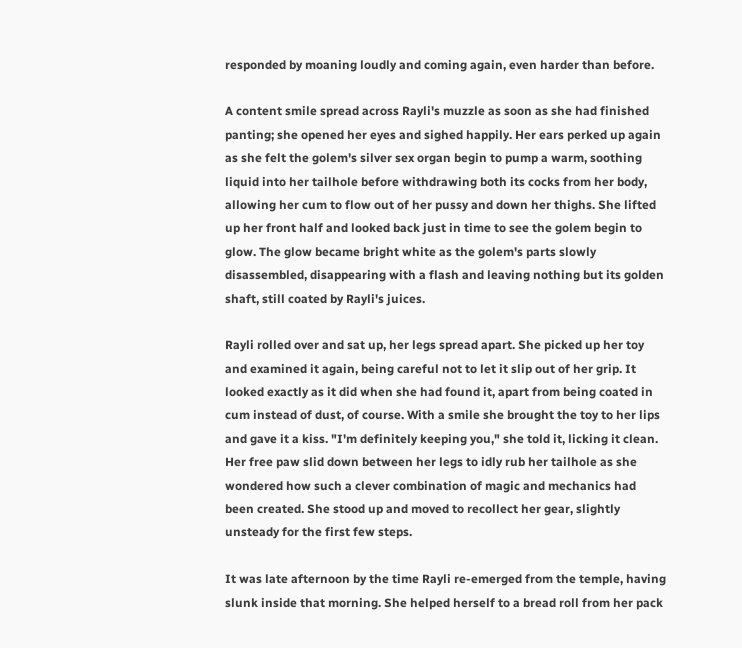responded by moaning loudly and coming again, even harder than before.

A content smile spread across Rayli's muzzle as soon as she had finished panting; she opened her eyes and sighed happily. Her ears perked up again as she felt the golem's silver sex organ begin to pump a warm, soothing liquid into her tailhole before withdrawing both its cocks from her body, allowing her cum to flow out of her pussy and down her thighs. She lifted up her front half and looked back just in time to see the golem begin to glow. The glow became bright white as the golem's parts slowly disassembled, disappearing with a flash and leaving nothing but its golden shaft, still coated by Rayli's juices.

Rayli rolled over and sat up, her legs spread apart. She picked up her toy and examined it again, being careful not to let it slip out of her grip. It looked exactly as it did when she had found it, apart from being coated in cum instead of dust, of course. With a smile she brought the toy to her lips and gave it a kiss. "I'm definitely keeping you," she told it, licking it clean. Her free paw slid down between her legs to idly rub her tailhole as she wondered how such a clever combination of magic and mechanics had been created. She stood up and moved to recollect her gear, slightly unsteady for the first few steps.

It was late afternoon by the time Rayli re-emerged from the temple, having slunk inside that morning. She helped herself to a bread roll from her pack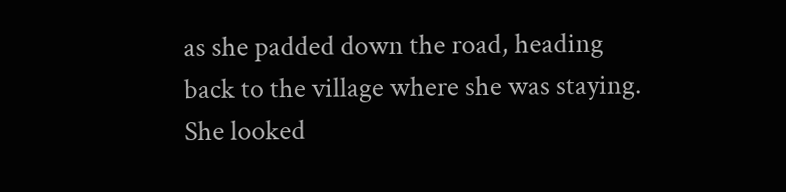as she padded down the road, heading back to the village where she was staying. She looked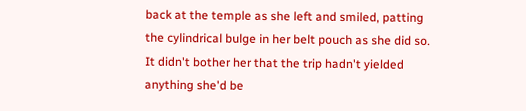back at the temple as she left and smiled, patting the cylindrical bulge in her belt pouch as she did so. It didn't bother her that the trip hadn't yielded anything she'd be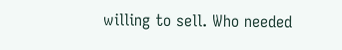willing to sell. Who needed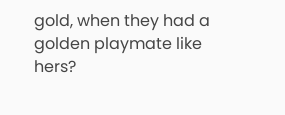gold, when they had a golden playmate like hers?